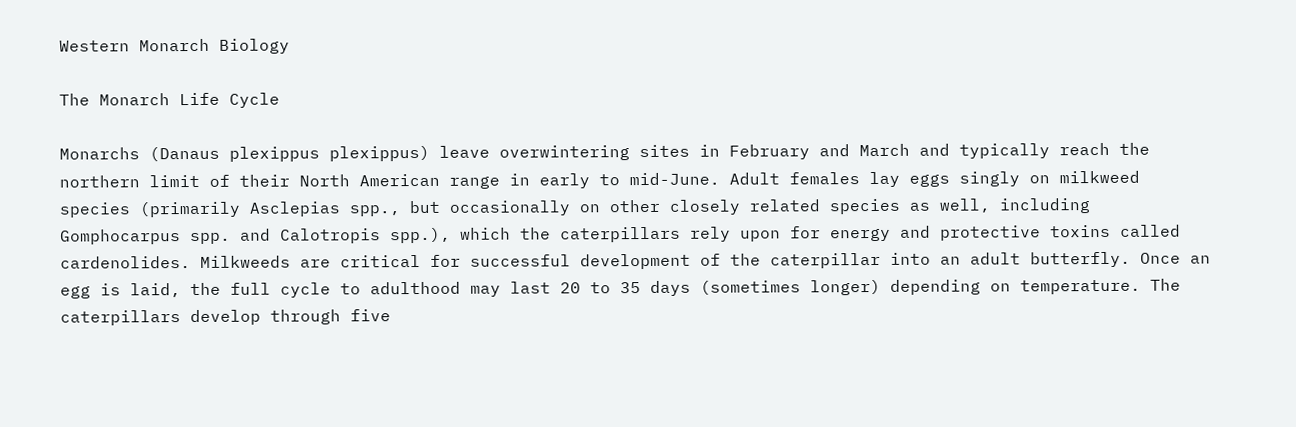Western Monarch Biology

The Monarch Life Cycle

Monarchs (Danaus plexippus plexippus) leave overwintering sites in February and March and typically reach the northern limit of their North American range in early to mid-June. Adult females lay eggs singly on milkweed species (primarily Asclepias spp., but occasionally on other closely related species as well, including Gomphocarpus spp. and Calotropis spp.), which the caterpillars rely upon for energy and protective toxins called cardenolides. Milkweeds are critical for successful development of the caterpillar into an adult butterfly. Once an egg is laid, the full cycle to adulthood may last 20 to 35 days (sometimes longer) depending on temperature. The caterpillars develop through five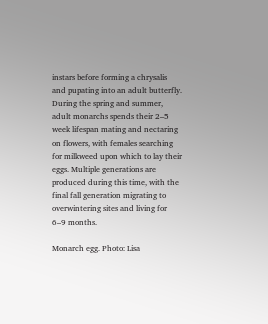instars before forming a chrysalis and pupating into an adult butterfly. During the spring and summer, adult monarchs spends their 2–5 week lifespan mating and nectaring on flowers, with females searching for milkweed upon which to lay their eggs. Multiple generations are produced during this time, with the final fall generation migrating to overwintering sites and living for 6–9 months.

Monarch egg. Photo: Lisa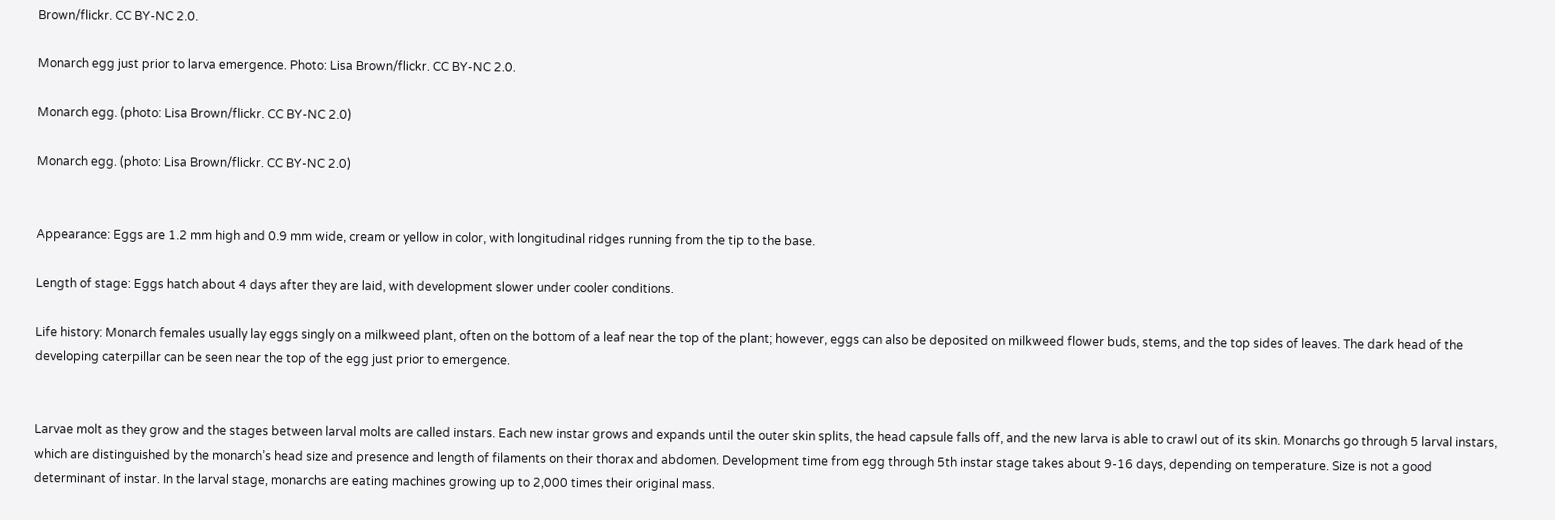Brown/flickr. CC BY-NC 2.0.

Monarch egg just prior to larva emergence. Photo: Lisa Brown/flickr. CC BY-NC 2.0.

Monarch egg. (photo: Lisa Brown/flickr. CC BY-NC 2.0)

Monarch egg. (photo: Lisa Brown/flickr. CC BY-NC 2.0)


Appearance: Eggs are 1.2 mm high and 0.9 mm wide, cream or yellow in color, with longitudinal ridges running from the tip to the base.

Length of stage: Eggs hatch about 4 days after they are laid, with development slower under cooler conditions.

Life history: Monarch females usually lay eggs singly on a milkweed plant, often on the bottom of a leaf near the top of the plant; however, eggs can also be deposited on milkweed flower buds, stems, and the top sides of leaves. The dark head of the developing caterpillar can be seen near the top of the egg just prior to emergence.


Larvae molt as they grow and the stages between larval molts are called instars. Each new instar grows and expands until the outer skin splits, the head capsule falls off, and the new larva is able to crawl out of its skin. Monarchs go through 5 larval instars, which are distinguished by the monarch’s head size and presence and length of filaments on their thorax and abdomen. Development time from egg through 5th instar stage takes about 9-16 days, depending on temperature. Size is not a good determinant of instar. In the larval stage, monarchs are eating machines growing up to 2,000 times their original mass.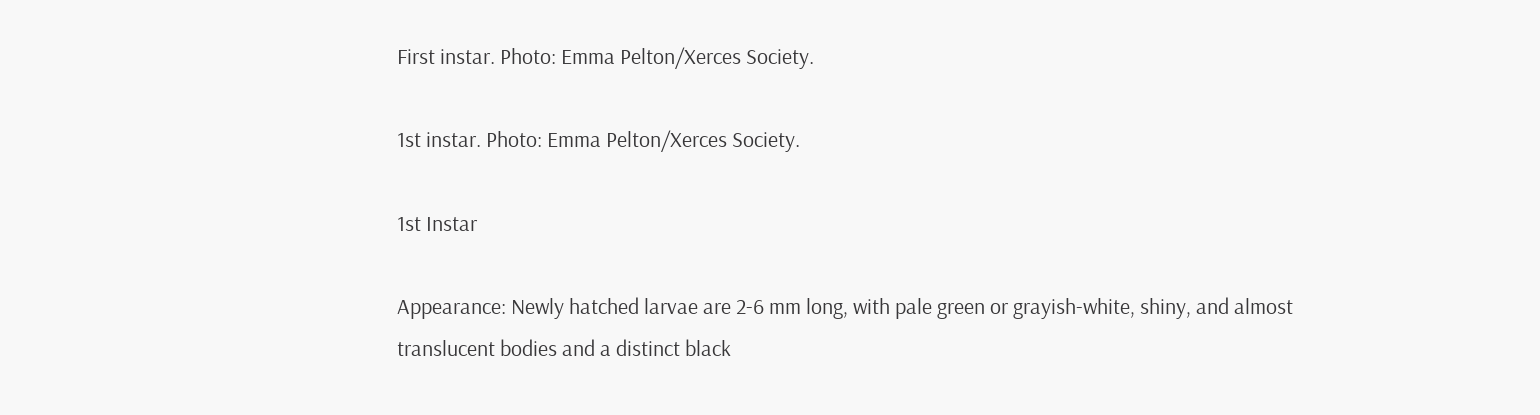First instar. Photo: Emma Pelton/Xerces Society.

1st instar. Photo: Emma Pelton/Xerces Society.

1st Instar

Appearance: Newly hatched larvae are 2-6 mm long, with pale green or grayish-white, shiny, and almost translucent bodies and a distinct black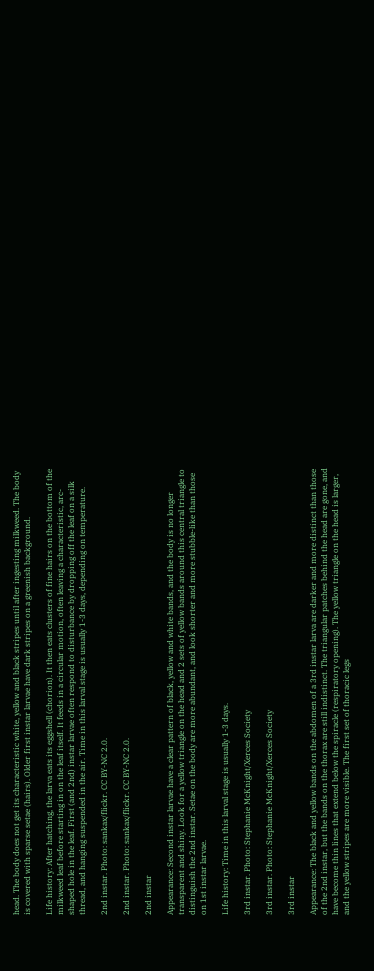head. The body does not get its characteristic white, yellow and black stripes until after ingesting milkweed. The body is covered with sparse setae (hairs). Older first instar larvae have dark stripes on a greenish background.

Life history: After hatching, the larva eats its eggshell (chorion). It then eats clusters of fine hairs on the bottom of the milkweed leaf before starting in on the leaf itself. It feeds in a circular motion, often leaving a characteristic, arc-shaped hole in the leaf. First (and 2nd) instar larvae often respond to disturbance by dropping off the leaf on a silk thread, and hanging suspended in the air. Time in this larval stage is usually 1-3 days, depending on temperature.

2nd instar. Photo: sankax/flickr. CC BY-NC 2.0.

2nd instar. Photo: sankax/flickr. CC BY-NC 2.0.

2nd instar

Appearance: Second instar larvae have a clear pattern of black, yellow and white bands, and the body is no longer transparent and shiny. Look for a yellow triangle on the head and 2 sets of yellow bands around this central triangle to distinguish the 2nd instar. Setae on the body are more abundant, and look shorter and more stubble-like than those on 1st instar larvae.

Life history: Time in this larval stage is usually 1-3 days.

3rd instar. Photo: Stephanie McKnight/Xerces Society

3rd instar. Photo: Stephanie McKnight/Xerces Society

3rd instar

Appearance: The black and yellow bands on the abdomen of a 3rd instar larva are darker and more distinct than those of the 2nd instar, but the bands on the thorax are still indistinct. The triangular patches behind the head are gone, and have become thin lines that extend below the spiracle (respiratory opening). The yellow triangle on the head is larger, and the yellow stripes are more visible. The first set of thoracic legs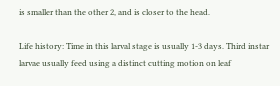is smaller than the other 2, and is closer to the head.

Life history: Time in this larval stage is usually 1-3 days. Third instar larvae usually feed using a distinct cutting motion on leaf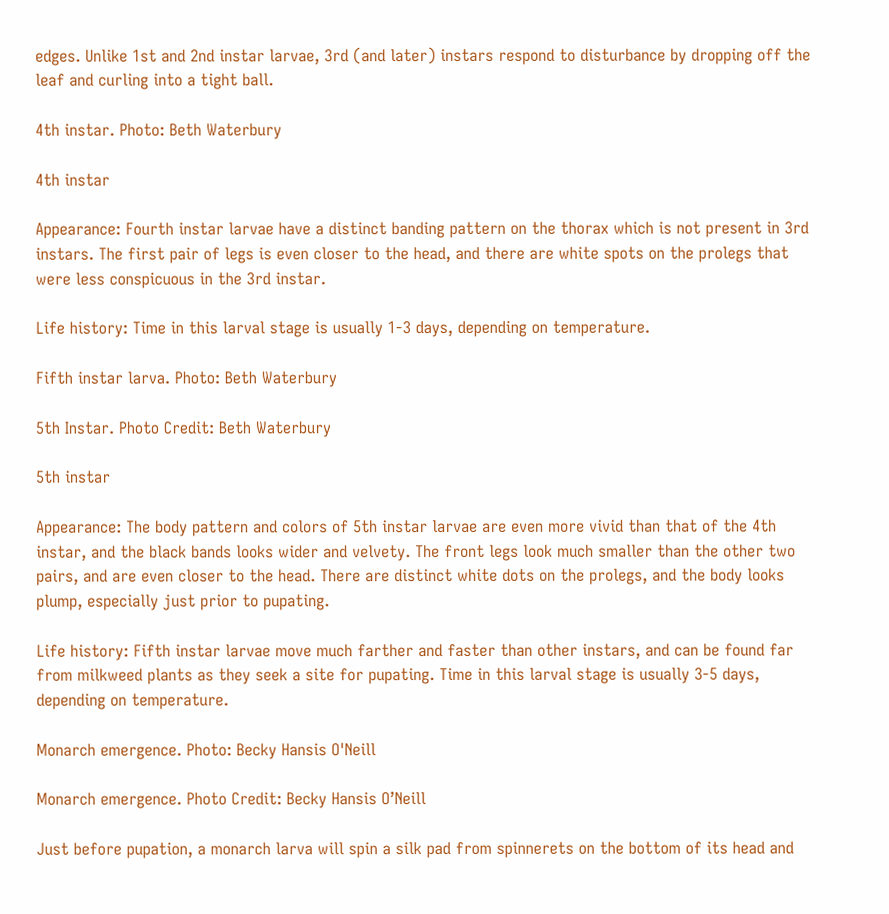edges. Unlike 1st and 2nd instar larvae, 3rd (and later) instars respond to disturbance by dropping off the leaf and curling into a tight ball.

4th instar. Photo: Beth Waterbury

4th instar

Appearance: Fourth instar larvae have a distinct banding pattern on the thorax which is not present in 3rd instars. The first pair of legs is even closer to the head, and there are white spots on the prolegs that were less conspicuous in the 3rd instar.

Life history: Time in this larval stage is usually 1-3 days, depending on temperature.

Fifth instar larva. Photo: Beth Waterbury

5th Instar. Photo Credit: Beth Waterbury

5th instar

Appearance: The body pattern and colors of 5th instar larvae are even more vivid than that of the 4th instar, and the black bands looks wider and velvety. The front legs look much smaller than the other two pairs, and are even closer to the head. There are distinct white dots on the prolegs, and the body looks plump, especially just prior to pupating.

Life history: Fifth instar larvae move much farther and faster than other instars, and can be found far from milkweed plants as they seek a site for pupating. Time in this larval stage is usually 3-5 days, depending on temperature.

Monarch emergence. Photo: Becky Hansis O'Neill

Monarch emergence. Photo Credit: Becky Hansis O’Neill

Just before pupation, a monarch larva will spin a silk pad from spinnerets on the bottom of its head and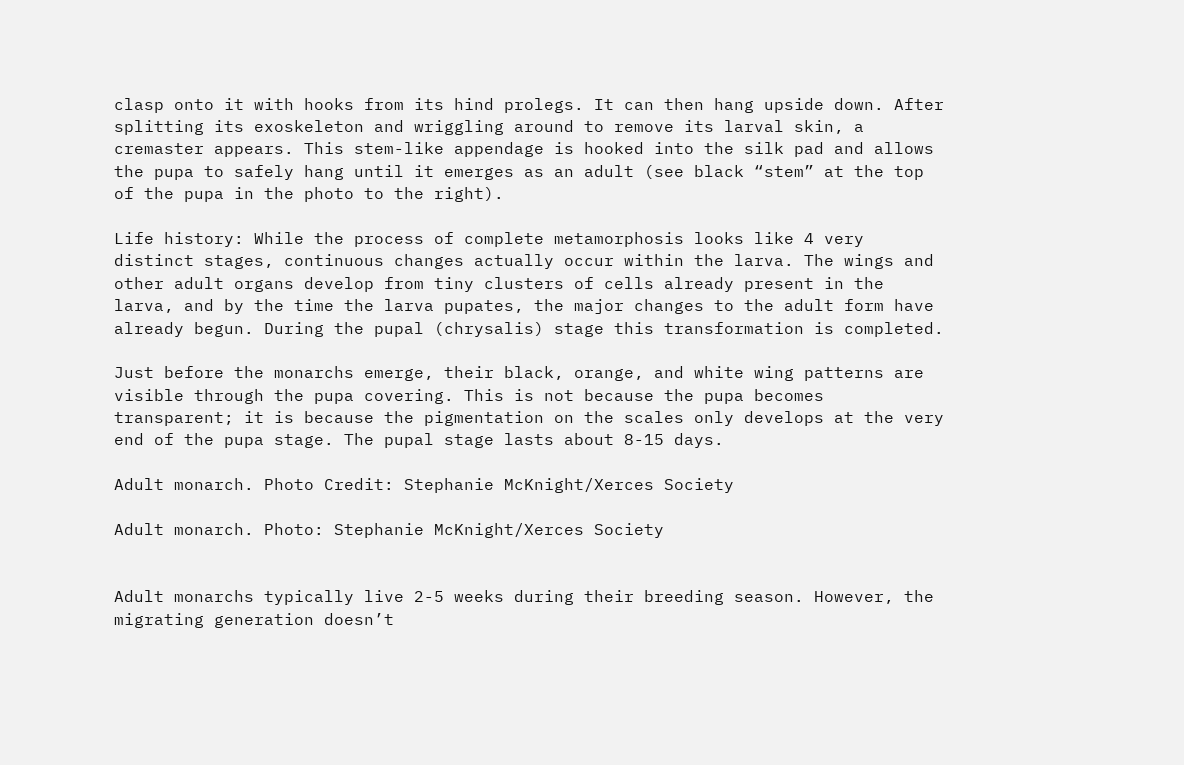clasp onto it with hooks from its hind prolegs. It can then hang upside down. After splitting its exoskeleton and wriggling around to remove its larval skin, a cremaster appears. This stem-like appendage is hooked into the silk pad and allows the pupa to safely hang until it emerges as an adult (see black “stem” at the top of the pupa in the photo to the right).

Life history: While the process of complete metamorphosis looks like 4 very distinct stages, continuous changes actually occur within the larva. The wings and other adult organs develop from tiny clusters of cells already present in the larva, and by the time the larva pupates, the major changes to the adult form have already begun. During the pupal (chrysalis) stage this transformation is completed.

Just before the monarchs emerge, their black, orange, and white wing patterns are visible through the pupa covering. This is not because the pupa becomes transparent; it is because the pigmentation on the scales only develops at the very end of the pupa stage. The pupal stage lasts about 8-15 days.

Adult monarch. Photo Credit: Stephanie McKnight/Xerces Society

Adult monarch. Photo: Stephanie McKnight/Xerces Society


Adult monarchs typically live 2-5 weeks during their breeding season. However, the migrating generation doesn’t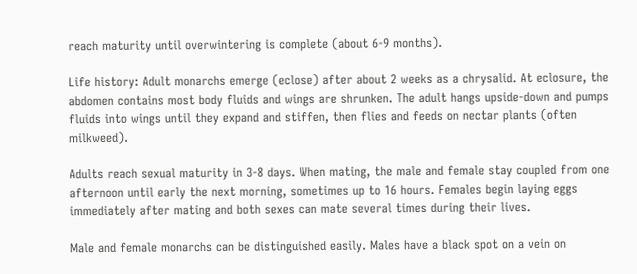reach maturity until overwintering is complete (about 6-9 months).

Life history: Adult monarchs emerge (eclose) after about 2 weeks as a chrysalid. At eclosure, the abdomen contains most body fluids and wings are shrunken. The adult hangs upside-down and pumps fluids into wings until they expand and stiffen, then flies and feeds on nectar plants (often milkweed).

Adults reach sexual maturity in 3-8 days. When mating, the male and female stay coupled from one afternoon until early the next morning, sometimes up to 16 hours. Females begin laying eggs immediately after mating and both sexes can mate several times during their lives.

Male and female monarchs can be distinguished easily. Males have a black spot on a vein on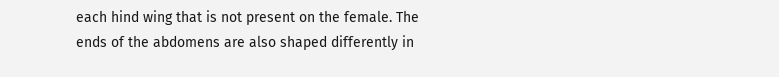each hind wing that is not present on the female. The ends of the abdomens are also shaped differently in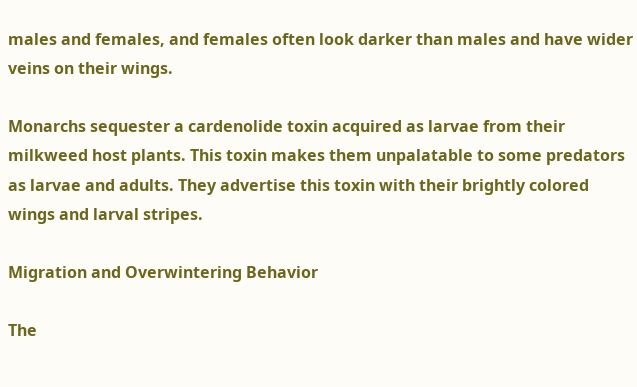males and females, and females often look darker than males and have wider veins on their wings.

Monarchs sequester a cardenolide toxin acquired as larvae from their milkweed host plants. This toxin makes them unpalatable to some predators as larvae and adults. They advertise this toxin with their brightly colored wings and larval stripes.

Migration and Overwintering Behavior

The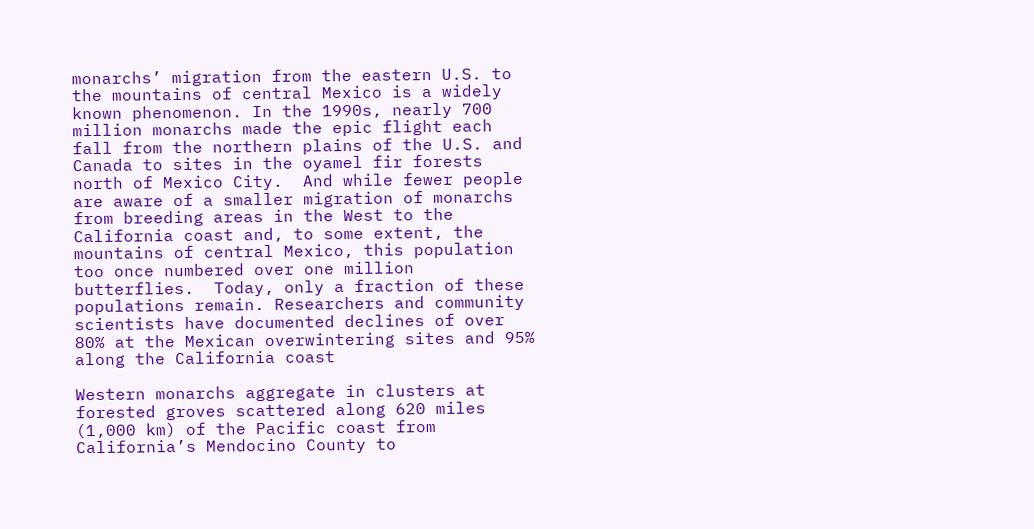monarchs’ migration from the eastern U.S. to the mountains of central Mexico is a widely known phenomenon. In the 1990s, nearly 700 million monarchs made the epic flight each fall from the northern plains of the U.S. and Canada to sites in the oyamel fir forests north of Mexico City.  And while fewer people are aware of a smaller migration of monarchs from breeding areas in the West to the California coast and, to some extent, the mountains of central Mexico, this population too once numbered over one million butterflies.  Today, only a fraction of these populations remain. Researchers and community scientists have documented declines of over 80% at the Mexican overwintering sites and 95% along the California coast

Western monarchs aggregate in clusters at forested groves scattered along 620 miles (1,000 km) of the Pacific coast from California’s Mendocino County to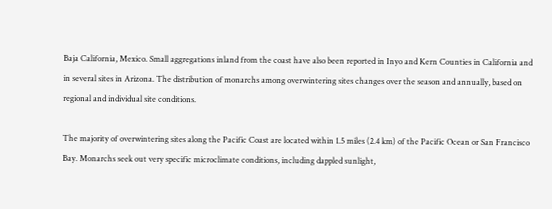Baja California, Mexico. Small aggregations inland from the coast have also been reported in Inyo and Kern Counties in California and in several sites in Arizona. The distribution of monarchs among overwintering sites changes over the season and annually, based on regional and individual site conditions.

The majority of overwintering sites along the Pacific Coast are located within 1.5 miles (2.4 km) of the Pacific Ocean or San Francisco Bay. Monarchs seek out very specific microclimate conditions, including dappled sunlight,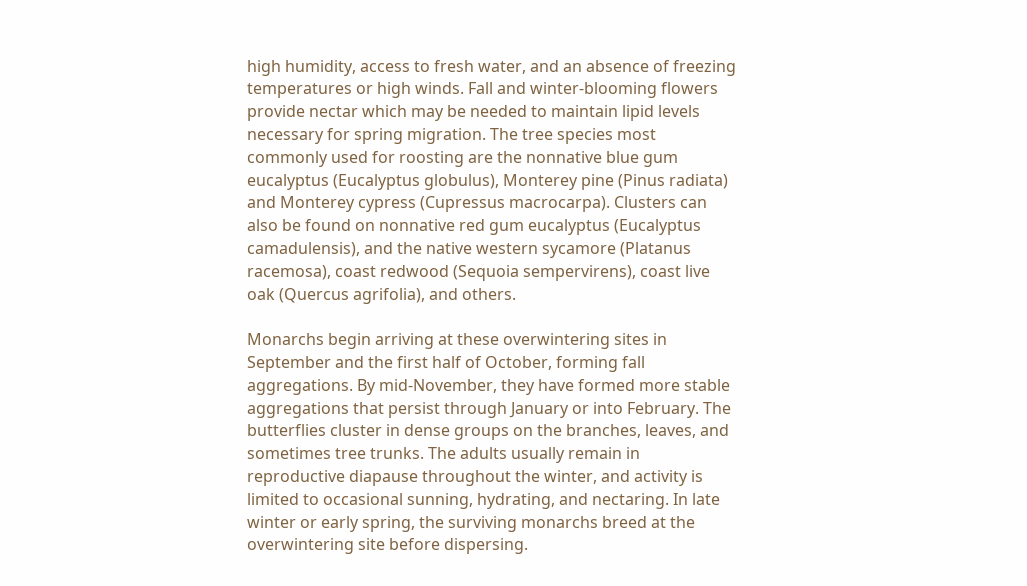high humidity, access to fresh water, and an absence of freezing temperatures or high winds. Fall and winter-blooming flowers provide nectar which may be needed to maintain lipid levels necessary for spring migration. The tree species most commonly used for roosting are the nonnative blue gum eucalyptus (Eucalyptus globulus), Monterey pine (Pinus radiata) and Monterey cypress (Cupressus macrocarpa). Clusters can also be found on nonnative red gum eucalyptus (Eucalyptus camadulensis), and the native western sycamore (Platanus racemosa), coast redwood (Sequoia sempervirens), coast live oak (Quercus agrifolia), and others.

Monarchs begin arriving at these overwintering sites in September and the first half of October, forming fall aggregations. By mid-November, they have formed more stable aggregations that persist through January or into February. The butterflies cluster in dense groups on the branches, leaves, and sometimes tree trunks. The adults usually remain in reproductive diapause throughout the winter, and activity is limited to occasional sunning, hydrating, and nectaring. In late winter or early spring, the surviving monarchs breed at the overwintering site before dispersing.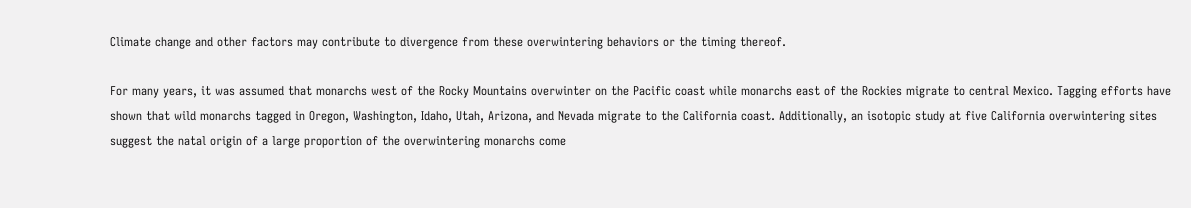Climate change and other factors may contribute to divergence from these overwintering behaviors or the timing thereof.

For many years, it was assumed that monarchs west of the Rocky Mountains overwinter on the Pacific coast while monarchs east of the Rockies migrate to central Mexico. Tagging efforts have shown that wild monarchs tagged in Oregon, Washington, Idaho, Utah, Arizona, and Nevada migrate to the California coast. Additionally, an isotopic study at five California overwintering sites suggest the natal origin of a large proportion of the overwintering monarchs come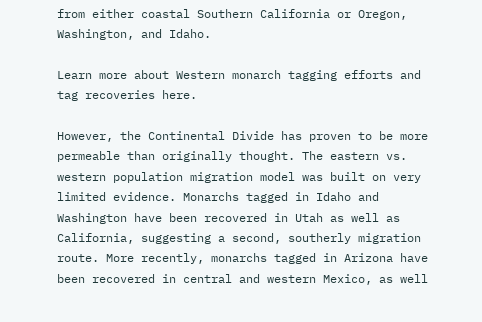from either coastal Southern California or Oregon, Washington, and Idaho.

Learn more about Western monarch tagging efforts and tag recoveries here.

However, the Continental Divide has proven to be more permeable than originally thought. The eastern vs. western population migration model was built on very limited evidence. Monarchs tagged in Idaho and Washington have been recovered in Utah as well as California, suggesting a second, southerly migration route. More recently, monarchs tagged in Arizona have been recovered in central and western Mexico, as well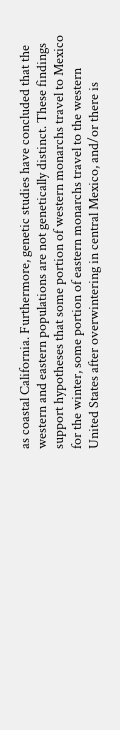as coastal California. Furthermore, genetic studies have concluded that the western and eastern populations are not genetically distinct. These findings support hypotheses that some portion of western monarchs travel to Mexico for the winter, some portion of eastern monarchs travel to the western United States after overwintering in central Mexico, and/or there is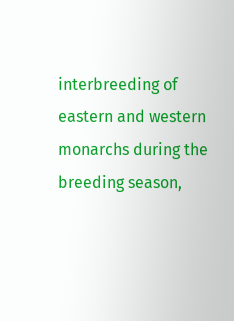interbreeding of eastern and western monarchs during the breeding season,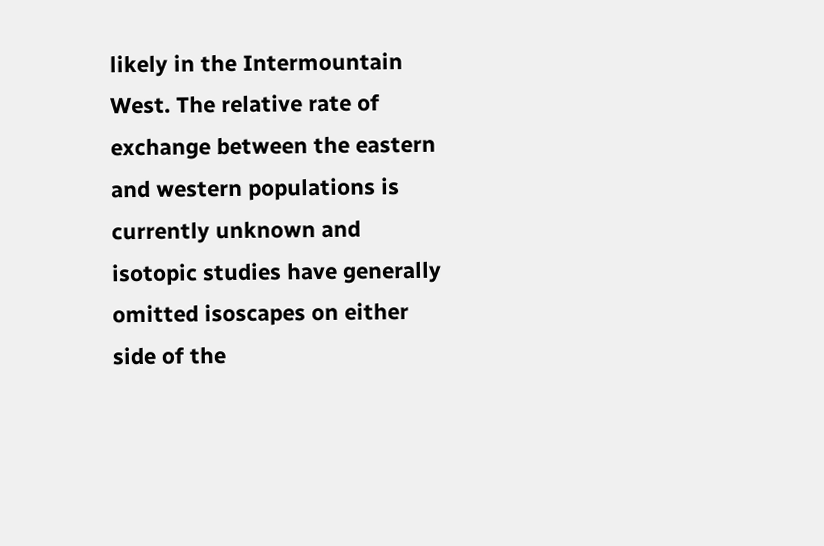likely in the Intermountain West. The relative rate of exchange between the eastern and western populations is currently unknown and isotopic studies have generally omitted isoscapes on either side of the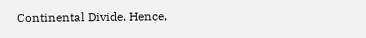Continental Divide. Hence,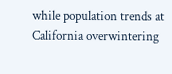while population trends at California overwintering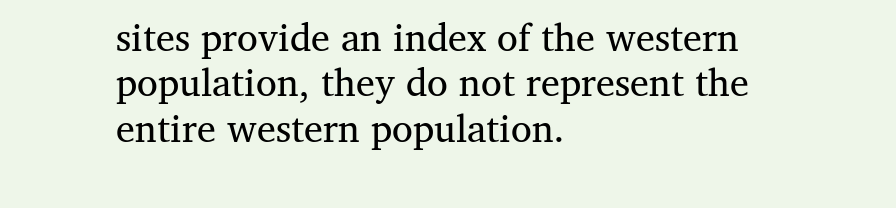sites provide an index of the western population, they do not represent the entire western population.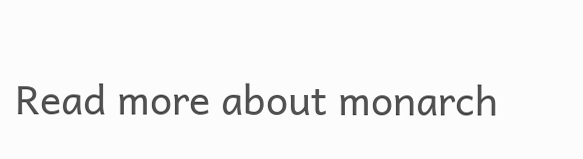Read more about monarch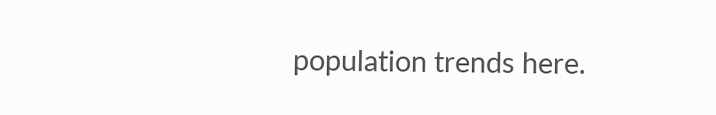population trends here.